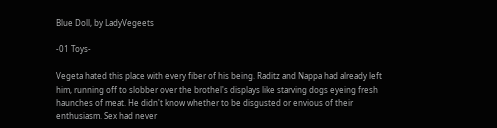Blue Doll, by LadyVegeets

-01 Toys-

Vegeta hated this place with every fiber of his being. Raditz and Nappa had already left him, running off to slobber over the brothel's displays like starving dogs eyeing fresh haunches of meat. He didn't know whether to be disgusted or envious of their enthusiasm. Sex had never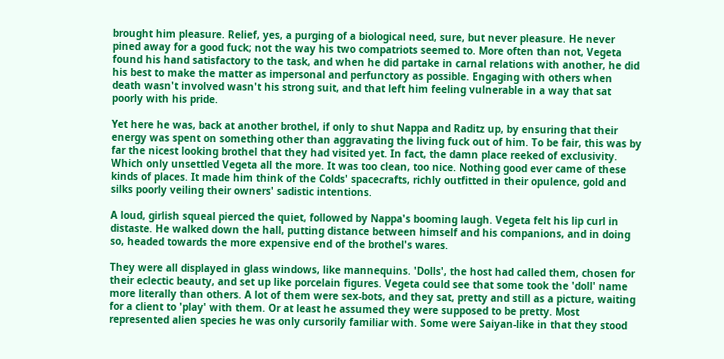brought him pleasure. Relief, yes, a purging of a biological need, sure, but never pleasure. He never pined away for a good fuck; not the way his two compatriots seemed to. More often than not, Vegeta found his hand satisfactory to the task, and when he did partake in carnal relations with another, he did his best to make the matter as impersonal and perfunctory as possible. Engaging with others when death wasn't involved wasn't his strong suit, and that left him feeling vulnerable in a way that sat poorly with his pride.

Yet here he was, back at another brothel, if only to shut Nappa and Raditz up, by ensuring that their energy was spent on something other than aggravating the living fuck out of him. To be fair, this was by far the nicest looking brothel that they had visited yet. In fact, the damn place reeked of exclusivity. Which only unsettled Vegeta all the more. It was too clean, too nice. Nothing good ever came of these kinds of places. It made him think of the Colds' spacecrafts, richly outfitted in their opulence, gold and silks poorly veiling their owners' sadistic intentions.

A loud, girlish squeal pierced the quiet, followed by Nappa's booming laugh. Vegeta felt his lip curl in distaste. He walked down the hall, putting distance between himself and his companions, and in doing so, headed towards the more expensive end of the brothel's wares.

They were all displayed in glass windows, like mannequins. 'Dolls', the host had called them, chosen for their eclectic beauty, and set up like porcelain figures. Vegeta could see that some took the 'doll' name more literally than others. A lot of them were sex-bots, and they sat, pretty and still as a picture, waiting for a client to 'play' with them. Or at least he assumed they were supposed to be pretty. Most represented alien species he was only cursorily familiar with. Some were Saiyan-like in that they stood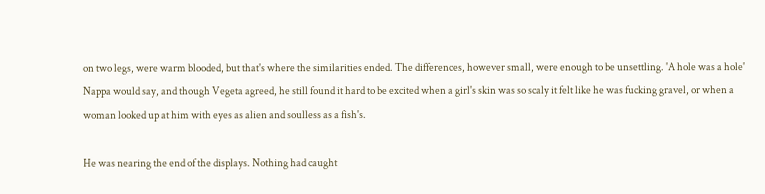on two legs, were warm blooded, but that's where the similarities ended. The differences, however small, were enough to be unsettling. 'A hole was a hole' Nappa would say, and though Vegeta agreed, he still found it hard to be excited when a girl's skin was so scaly it felt like he was fucking gravel, or when a woman looked up at him with eyes as alien and soulless as a fish's.

He was nearing the end of the displays. Nothing had caught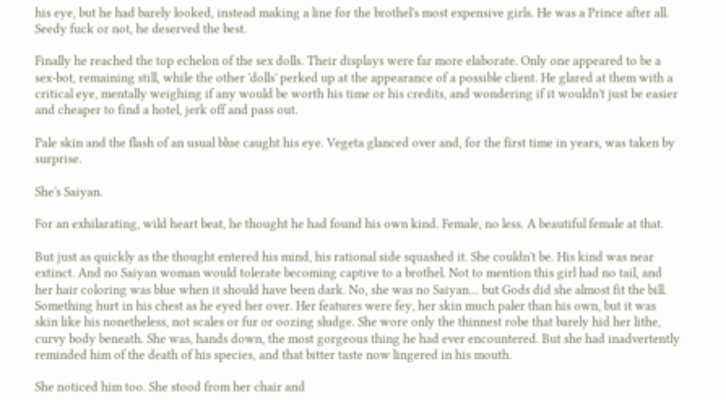his eye, but he had barely looked, instead making a line for the brothel's most expensive girls. He was a Prince after all. Seedy fuck or not, he deserved the best.

Finally he reached the top echelon of the sex dolls. Their displays were far more elaborate. Only one appeared to be a sex-bot, remaining still, while the other 'dolls' perked up at the appearance of a possible client. He glared at them with a critical eye, mentally weighing if any would be worth his time or his credits, and wondering if it wouldn't just be easier and cheaper to find a hotel, jerk off and pass out.

Pale skin and the flash of an usual blue caught his eye. Vegeta glanced over and, for the first time in years, was taken by surprise.

She's Saiyan.

For an exhilarating, wild heart beat, he thought he had found his own kind. Female, no less. A beautiful female at that.

But just as quickly as the thought entered his mind, his rational side squashed it. She couldn't be. His kind was near extinct. And no Saiyan woman would tolerate becoming captive to a brothel. Not to mention this girl had no tail, and her hair coloring was blue when it should have been dark. No, she was no Saiyan… but Gods did she almost fit the bill. Something hurt in his chest as he eyed her over. Her features were fey, her skin much paler than his own, but it was skin like his nonetheless, not scales or fur or oozing sludge. She wore only the thinnest robe that barely hid her lithe, curvy body beneath. She was, hands down, the most gorgeous thing he had ever encountered. But she had inadvertently reminded him of the death of his species, and that bitter taste now lingered in his mouth.

She noticed him too. She stood from her chair and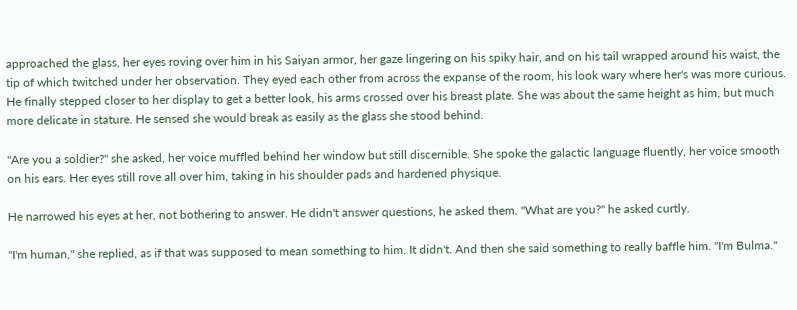approached the glass, her eyes roving over him in his Saiyan armor, her gaze lingering on his spiky hair, and on his tail wrapped around his waist, the tip of which twitched under her observation. They eyed each other from across the expanse of the room, his look wary where her's was more curious. He finally stepped closer to her display to get a better look, his arms crossed over his breast plate. She was about the same height as him, but much more delicate in stature. He sensed she would break as easily as the glass she stood behind.

"Are you a soldier?" she asked, her voice muffled behind her window but still discernible. She spoke the galactic language fluently, her voice smooth on his ears. Her eyes still rove all over him, taking in his shoulder pads and hardened physique.

He narrowed his eyes at her, not bothering to answer. He didn't answer questions, he asked them. "What are you?" he asked curtly.

"I'm human," she replied, as if that was supposed to mean something to him. It didn't. And then she said something to really baffle him. "I'm Bulma."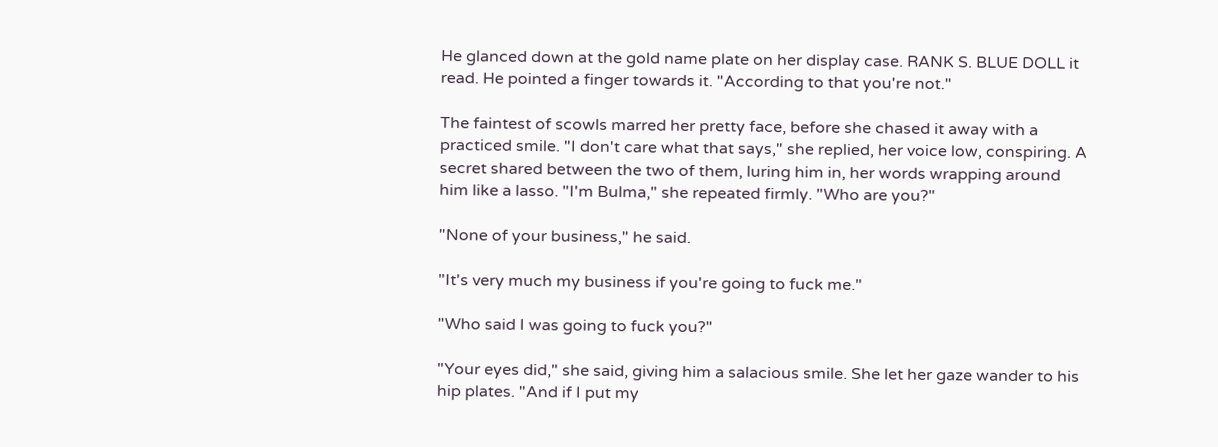He glanced down at the gold name plate on her display case. RANK S. BLUE DOLL it read. He pointed a finger towards it. "According to that you're not."

The faintest of scowls marred her pretty face, before she chased it away with a practiced smile. "I don't care what that says," she replied, her voice low, conspiring. A secret shared between the two of them, luring him in, her words wrapping around him like a lasso. "I'm Bulma," she repeated firmly. "Who are you?"

"None of your business," he said.

"It's very much my business if you're going to fuck me."

"Who said I was going to fuck you?"

"Your eyes did," she said, giving him a salacious smile. She let her gaze wander to his hip plates. "And if I put my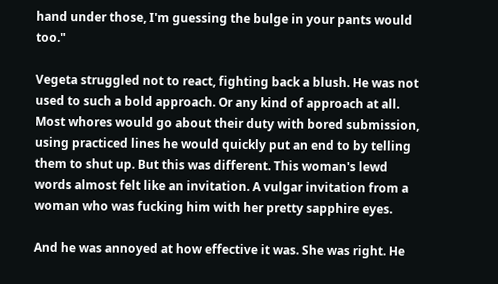hand under those, I'm guessing the bulge in your pants would too."

Vegeta struggled not to react, fighting back a blush. He was not used to such a bold approach. Or any kind of approach at all. Most whores would go about their duty with bored submission, using practiced lines he would quickly put an end to by telling them to shut up. But this was different. This woman's lewd words almost felt like an invitation. A vulgar invitation from a woman who was fucking him with her pretty sapphire eyes.

And he was annoyed at how effective it was. She was right. He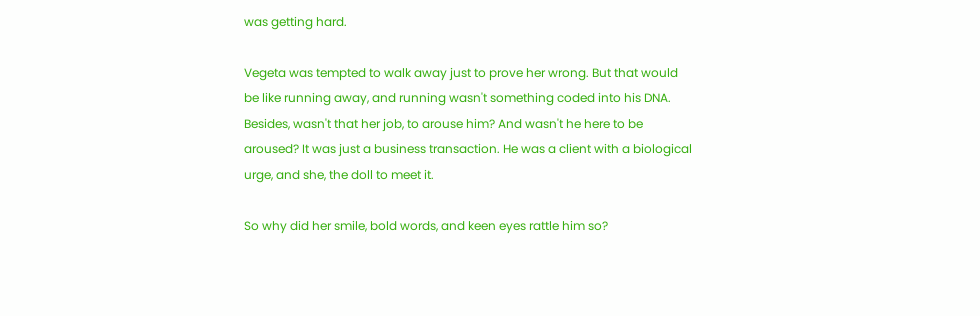was getting hard.

Vegeta was tempted to walk away just to prove her wrong. But that would be like running away, and running wasn't something coded into his DNA. Besides, wasn't that her job, to arouse him? And wasn't he here to be aroused? It was just a business transaction. He was a client with a biological urge, and she, the doll to meet it.

So why did her smile, bold words, and keen eyes rattle him so?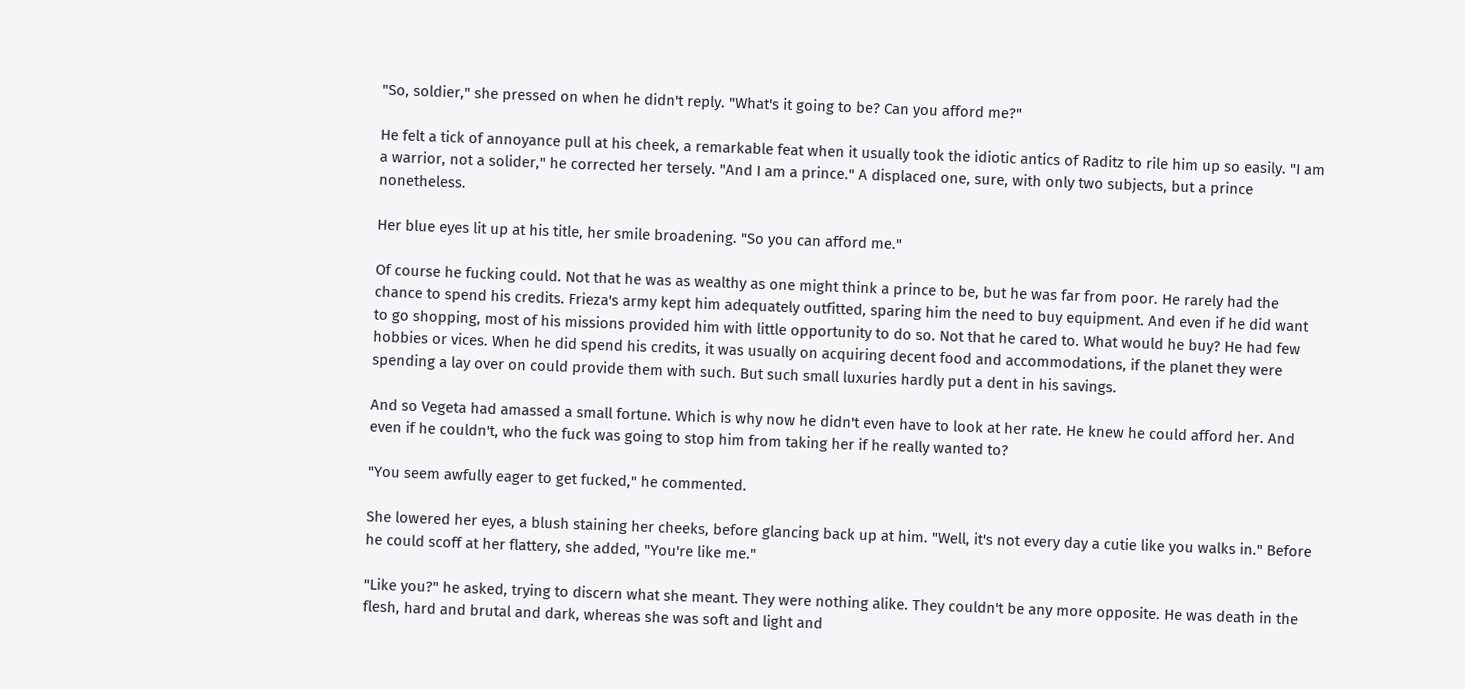"So, soldier," she pressed on when he didn't reply. "What's it going to be? Can you afford me?"

He felt a tick of annoyance pull at his cheek, a remarkable feat when it usually took the idiotic antics of Raditz to rile him up so easily. "I am a warrior, not a solider," he corrected her tersely. "And I am a prince." A displaced one, sure, with only two subjects, but a prince nonetheless.

Her blue eyes lit up at his title, her smile broadening. "So you can afford me."

Of course he fucking could. Not that he was as wealthy as one might think a prince to be, but he was far from poor. He rarely had the chance to spend his credits. Frieza's army kept him adequately outfitted, sparing him the need to buy equipment. And even if he did want to go shopping, most of his missions provided him with little opportunity to do so. Not that he cared to. What would he buy? He had few hobbies or vices. When he did spend his credits, it was usually on acquiring decent food and accommodations, if the planet they were spending a lay over on could provide them with such. But such small luxuries hardly put a dent in his savings.

And so Vegeta had amassed a small fortune. Which is why now he didn't even have to look at her rate. He knew he could afford her. And even if he couldn't, who the fuck was going to stop him from taking her if he really wanted to?

"You seem awfully eager to get fucked," he commented.

She lowered her eyes, a blush staining her cheeks, before glancing back up at him. "Well, it's not every day a cutie like you walks in." Before he could scoff at her flattery, she added, "You're like me."

"Like you?" he asked, trying to discern what she meant. They were nothing alike. They couldn't be any more opposite. He was death in the flesh, hard and brutal and dark, whereas she was soft and light and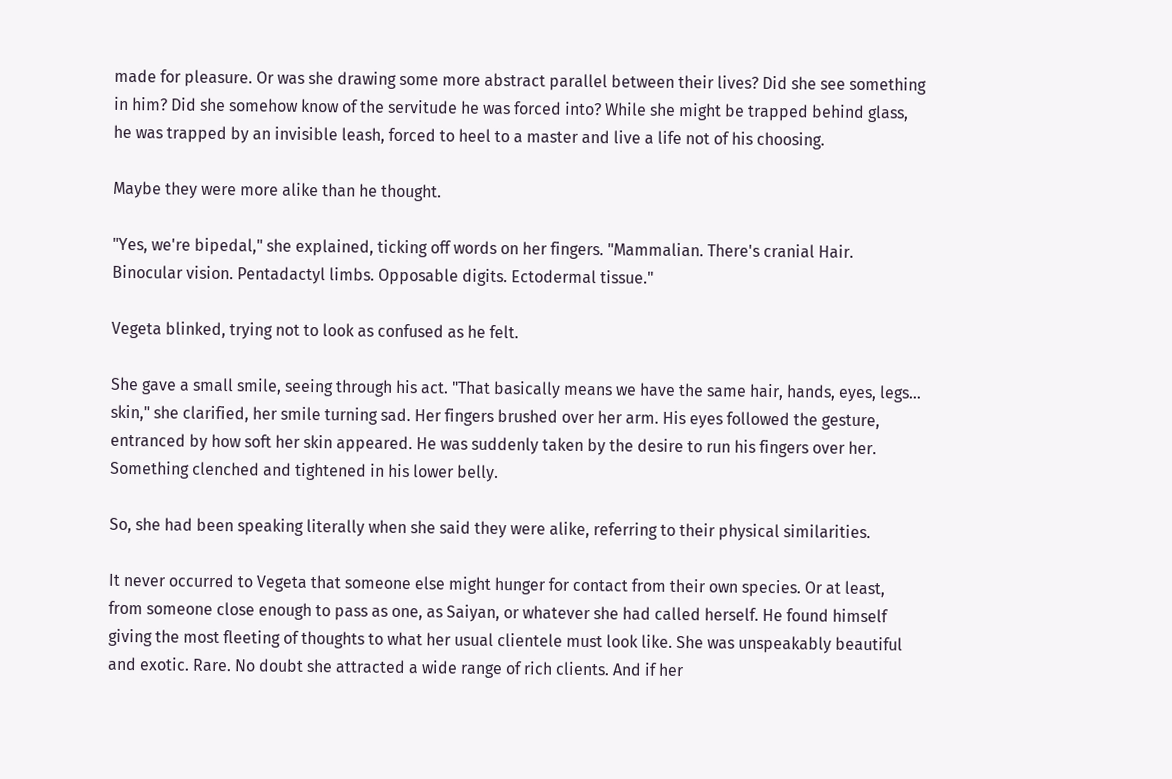made for pleasure. Or was she drawing some more abstract parallel between their lives? Did she see something in him? Did she somehow know of the servitude he was forced into? While she might be trapped behind glass, he was trapped by an invisible leash, forced to heel to a master and live a life not of his choosing.

Maybe they were more alike than he thought.

"Yes, we're bipedal," she explained, ticking off words on her fingers. "Mammalian. There's cranial Hair. Binocular vision. Pentadactyl limbs. Opposable digits. Ectodermal tissue."

Vegeta blinked, trying not to look as confused as he felt.

She gave a small smile, seeing through his act. "That basically means we have the same hair, hands, eyes, legs… skin," she clarified, her smile turning sad. Her fingers brushed over her arm. His eyes followed the gesture, entranced by how soft her skin appeared. He was suddenly taken by the desire to run his fingers over her. Something clenched and tightened in his lower belly.

So, she had been speaking literally when she said they were alike, referring to their physical similarities.

It never occurred to Vegeta that someone else might hunger for contact from their own species. Or at least, from someone close enough to pass as one, as Saiyan, or whatever she had called herself. He found himself giving the most fleeting of thoughts to what her usual clientele must look like. She was unspeakably beautiful and exotic. Rare. No doubt she attracted a wide range of rich clients. And if her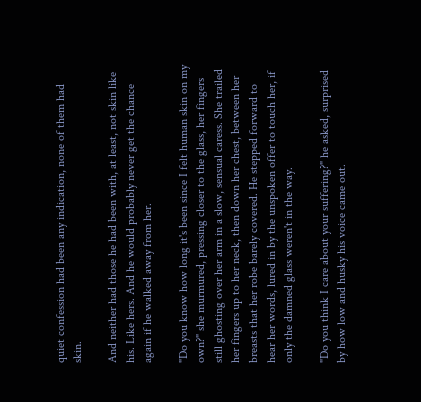quiet confession had been any indication, none of them had skin.

And neither had those he had been with, at least, not skin like his. Like hers. And he would probably never get the chance again if he walked away from her.

"Do you know how long it's been since I felt human skin on my own?" she murmured, pressing closer to the glass, her fingers still ghosting over her arm in a slow, sensual caress. She trailed her fingers up to her neck, then down her chest, between her breasts that her robe barely covered. He stepped forward to hear her words, lured in by the unspoken offer to touch her, if only the damned glass weren't in the way.

"Do you think I care about your suffering?" he asked, surprised by how low and husky his voice came out.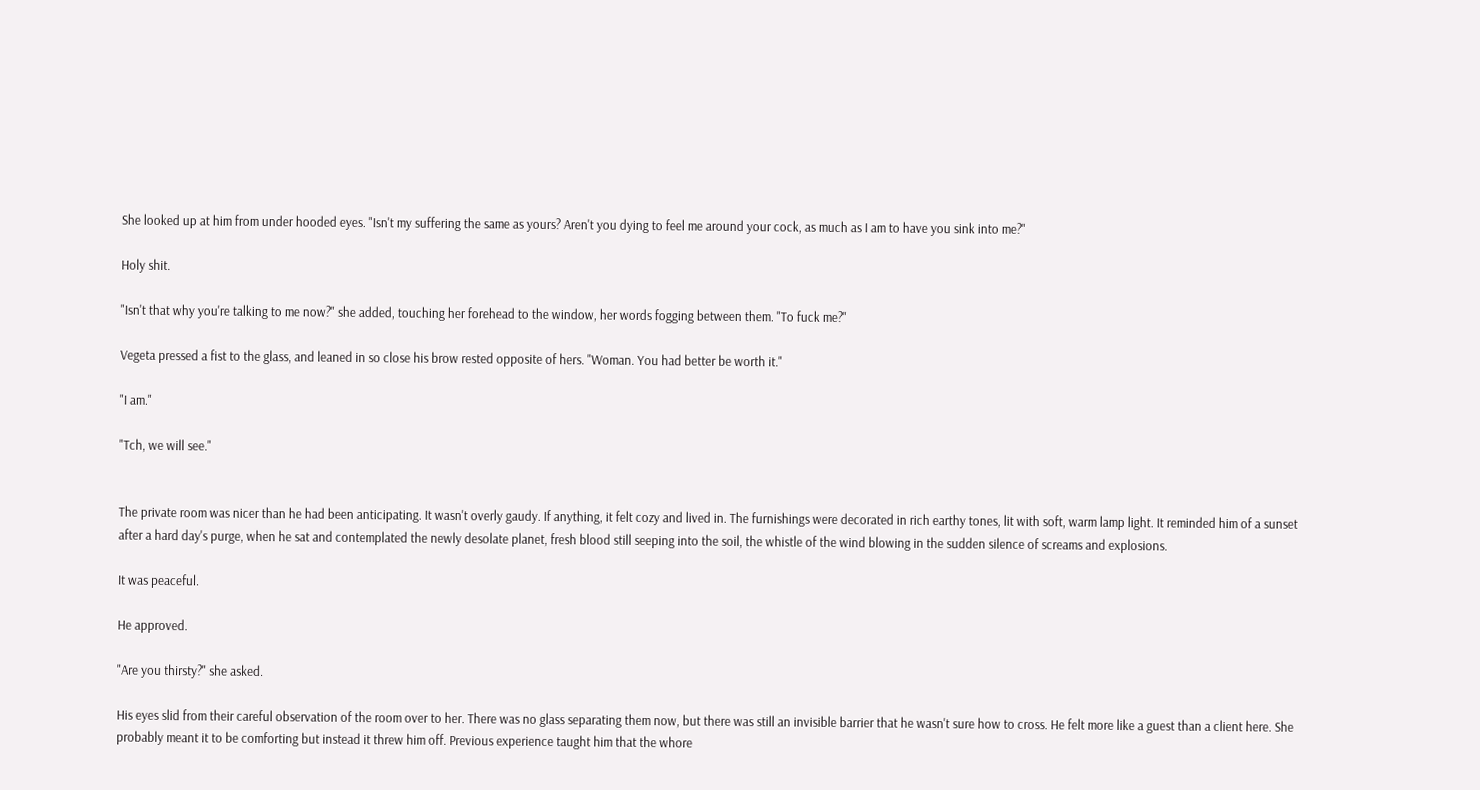She looked up at him from under hooded eyes. "Isn't my suffering the same as yours? Aren't you dying to feel me around your cock, as much as I am to have you sink into me?"

Holy shit.

"Isn't that why you're talking to me now?" she added, touching her forehead to the window, her words fogging between them. "To fuck me?"

Vegeta pressed a fist to the glass, and leaned in so close his brow rested opposite of hers. "Woman. You had better be worth it."

"I am."

"Tch, we will see."


The private room was nicer than he had been anticipating. It wasn't overly gaudy. If anything, it felt cozy and lived in. The furnishings were decorated in rich earthy tones, lit with soft, warm lamp light. It reminded him of a sunset after a hard day's purge, when he sat and contemplated the newly desolate planet, fresh blood still seeping into the soil, the whistle of the wind blowing in the sudden silence of screams and explosions.

It was peaceful.

He approved.

"Are you thirsty?" she asked.

His eyes slid from their careful observation of the room over to her. There was no glass separating them now, but there was still an invisible barrier that he wasn't sure how to cross. He felt more like a guest than a client here. She probably meant it to be comforting but instead it threw him off. Previous experience taught him that the whore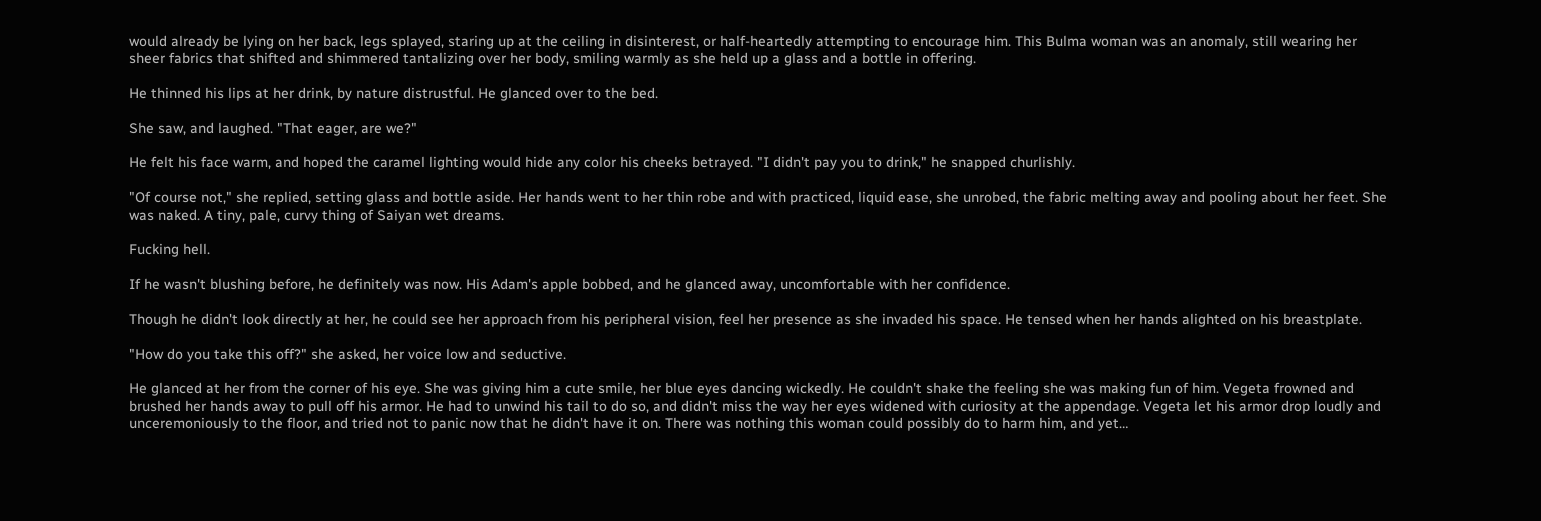would already be lying on her back, legs splayed, staring up at the ceiling in disinterest, or half-heartedly attempting to encourage him. This Bulma woman was an anomaly, still wearing her sheer fabrics that shifted and shimmered tantalizing over her body, smiling warmly as she held up a glass and a bottle in offering.

He thinned his lips at her drink, by nature distrustful. He glanced over to the bed.

She saw, and laughed. "That eager, are we?"

He felt his face warm, and hoped the caramel lighting would hide any color his cheeks betrayed. "I didn't pay you to drink," he snapped churlishly.

"Of course not," she replied, setting glass and bottle aside. Her hands went to her thin robe and with practiced, liquid ease, she unrobed, the fabric melting away and pooling about her feet. She was naked. A tiny, pale, curvy thing of Saiyan wet dreams.

Fucking hell.

If he wasn't blushing before, he definitely was now. His Adam's apple bobbed, and he glanced away, uncomfortable with her confidence.

Though he didn't look directly at her, he could see her approach from his peripheral vision, feel her presence as she invaded his space. He tensed when her hands alighted on his breastplate.

"How do you take this off?" she asked, her voice low and seductive.

He glanced at her from the corner of his eye. She was giving him a cute smile, her blue eyes dancing wickedly. He couldn't shake the feeling she was making fun of him. Vegeta frowned and brushed her hands away to pull off his armor. He had to unwind his tail to do so, and didn't miss the way her eyes widened with curiosity at the appendage. Vegeta let his armor drop loudly and unceremoniously to the floor, and tried not to panic now that he didn't have it on. There was nothing this woman could possibly do to harm him, and yet…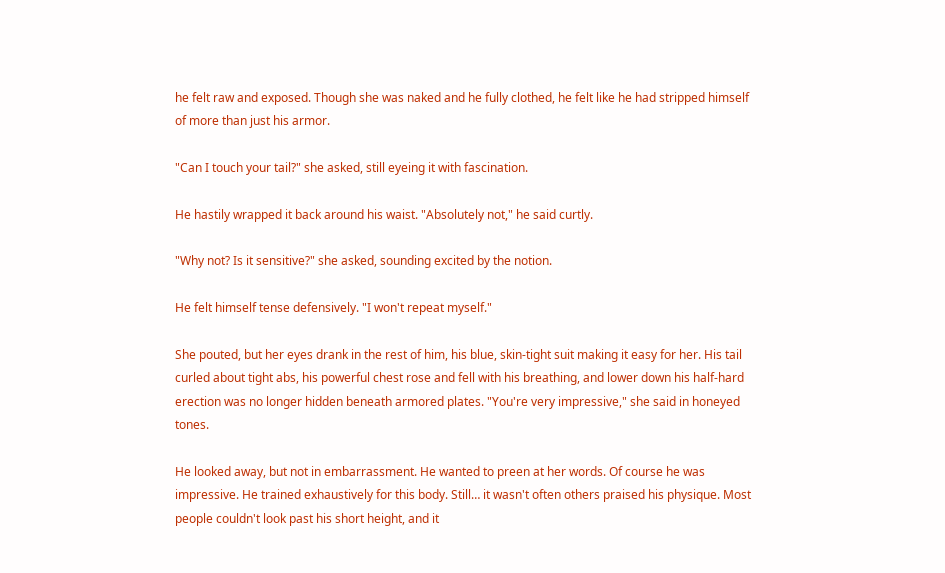he felt raw and exposed. Though she was naked and he fully clothed, he felt like he had stripped himself of more than just his armor.

"Can I touch your tail?" she asked, still eyeing it with fascination.

He hastily wrapped it back around his waist. "Absolutely not," he said curtly.

"Why not? Is it sensitive?" she asked, sounding excited by the notion.

He felt himself tense defensively. "I won't repeat myself."

She pouted, but her eyes drank in the rest of him, his blue, skin-tight suit making it easy for her. His tail curled about tight abs, his powerful chest rose and fell with his breathing, and lower down his half-hard erection was no longer hidden beneath armored plates. "You're very impressive," she said in honeyed tones.

He looked away, but not in embarrassment. He wanted to preen at her words. Of course he was impressive. He trained exhaustively for this body. Still… it wasn't often others praised his physique. Most people couldn't look past his short height, and it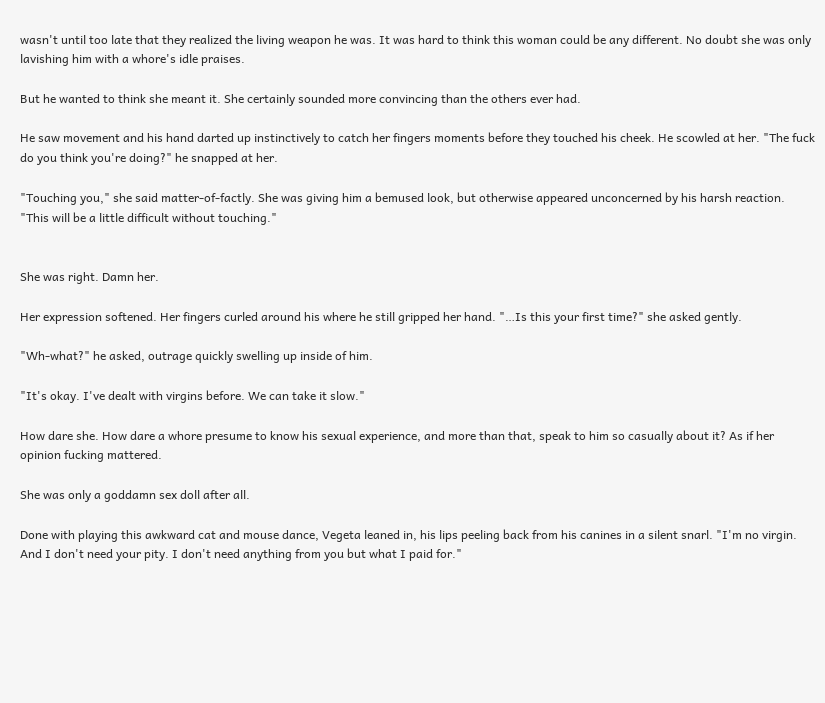wasn't until too late that they realized the living weapon he was. It was hard to think this woman could be any different. No doubt she was only lavishing him with a whore's idle praises.

But he wanted to think she meant it. She certainly sounded more convincing than the others ever had.

He saw movement and his hand darted up instinctively to catch her fingers moments before they touched his cheek. He scowled at her. "The fuck do you think you're doing?" he snapped at her.

"Touching you," she said matter-of-factly. She was giving him a bemused look, but otherwise appeared unconcerned by his harsh reaction. "This will be a little difficult without touching."


She was right. Damn her.

Her expression softened. Her fingers curled around his where he still gripped her hand. "…Is this your first time?" she asked gently.

"Wh-what?" he asked, outrage quickly swelling up inside of him.

"It's okay. I've dealt with virgins before. We can take it slow."

How dare she. How dare a whore presume to know his sexual experience, and more than that, speak to him so casually about it? As if her opinion fucking mattered.

She was only a goddamn sex doll after all.

Done with playing this awkward cat and mouse dance, Vegeta leaned in, his lips peeling back from his canines in a silent snarl. "I'm no virgin. And I don't need your pity. I don't need anything from you but what I paid for."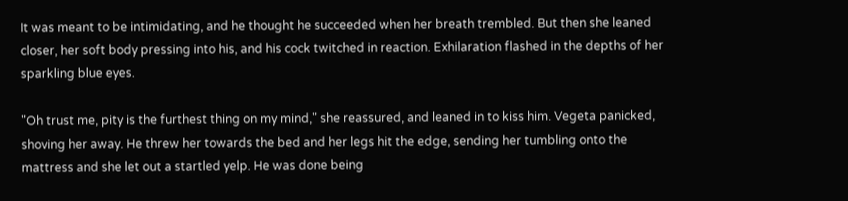It was meant to be intimidating, and he thought he succeeded when her breath trembled. But then she leaned closer, her soft body pressing into his, and his cock twitched in reaction. Exhilaration flashed in the depths of her sparkling blue eyes.

"Oh trust me, pity is the furthest thing on my mind," she reassured, and leaned in to kiss him. Vegeta panicked, shoving her away. He threw her towards the bed and her legs hit the edge, sending her tumbling onto the mattress and she let out a startled yelp. He was done being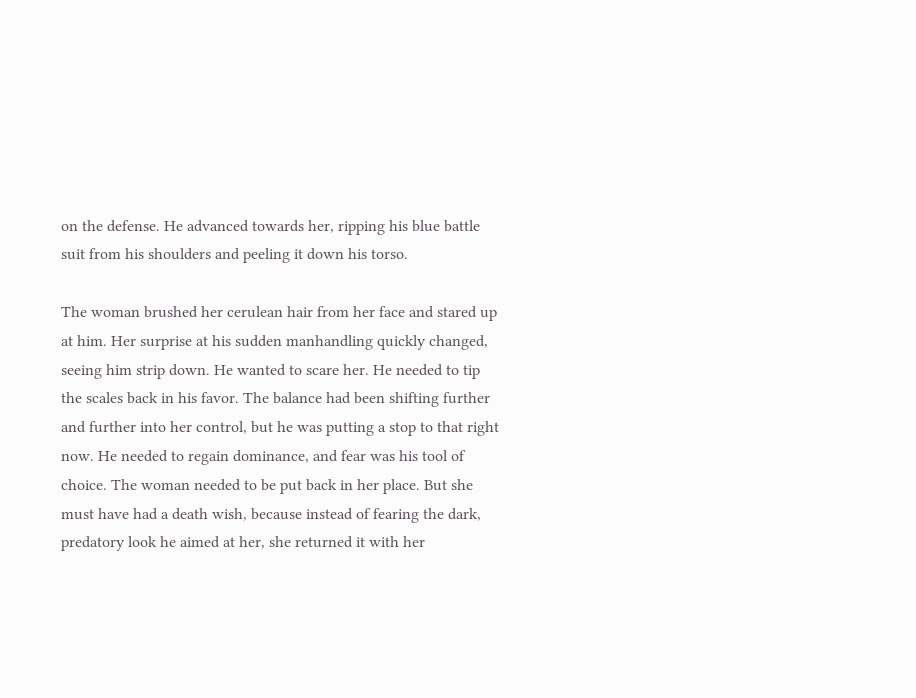on the defense. He advanced towards her, ripping his blue battle suit from his shoulders and peeling it down his torso.

The woman brushed her cerulean hair from her face and stared up at him. Her surprise at his sudden manhandling quickly changed, seeing him strip down. He wanted to scare her. He needed to tip the scales back in his favor. The balance had been shifting further and further into her control, but he was putting a stop to that right now. He needed to regain dominance, and fear was his tool of choice. The woman needed to be put back in her place. But she must have had a death wish, because instead of fearing the dark, predatory look he aimed at her, she returned it with her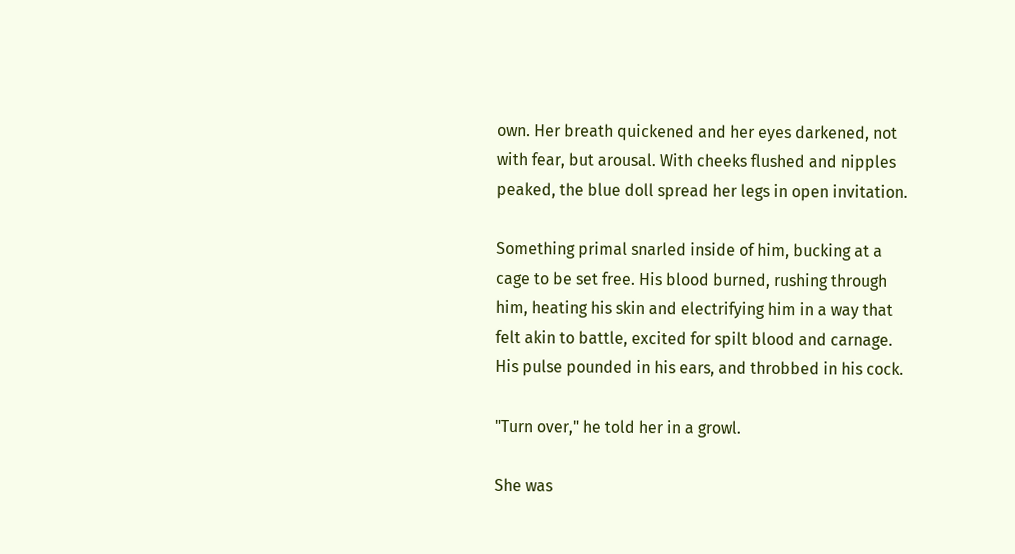own. Her breath quickened and her eyes darkened, not with fear, but arousal. With cheeks flushed and nipples peaked, the blue doll spread her legs in open invitation.

Something primal snarled inside of him, bucking at a cage to be set free. His blood burned, rushing through him, heating his skin and electrifying him in a way that felt akin to battle, excited for spilt blood and carnage. His pulse pounded in his ears, and throbbed in his cock.

"Turn over," he told her in a growl.

She was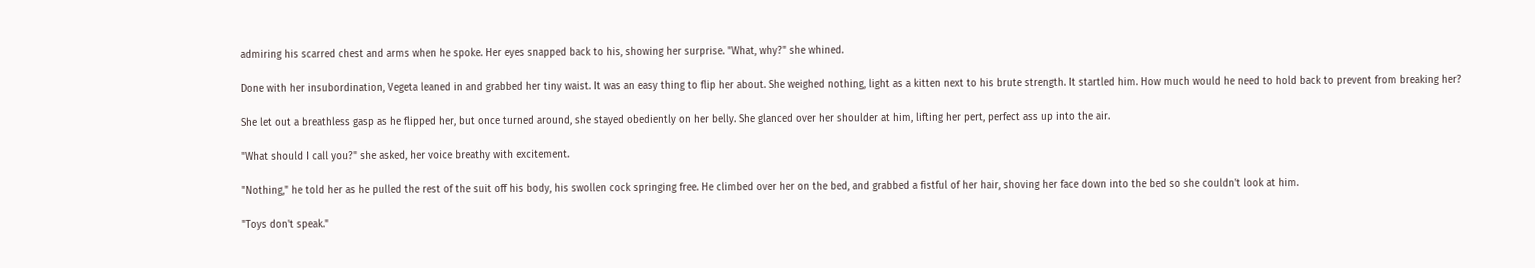admiring his scarred chest and arms when he spoke. Her eyes snapped back to his, showing her surprise. "What, why?" she whined.

Done with her insubordination, Vegeta leaned in and grabbed her tiny waist. It was an easy thing to flip her about. She weighed nothing, light as a kitten next to his brute strength. It startled him. How much would he need to hold back to prevent from breaking her?

She let out a breathless gasp as he flipped her, but once turned around, she stayed obediently on her belly. She glanced over her shoulder at him, lifting her pert, perfect ass up into the air.

"What should I call you?" she asked, her voice breathy with excitement.

"Nothing," he told her as he pulled the rest of the suit off his body, his swollen cock springing free. He climbed over her on the bed, and grabbed a fistful of her hair, shoving her face down into the bed so she couldn't look at him.

"Toys don't speak."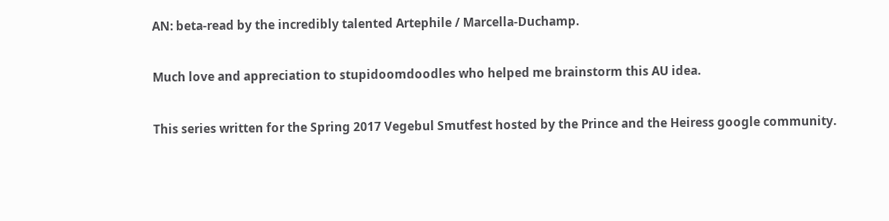AN: beta-read by the incredibly talented Artephile / Marcella-Duchamp.

Much love and appreciation to stupidoomdoodles who helped me brainstorm this AU idea.

This series written for the Spring 2017 Vegebul Smutfest hosted by the Prince and the Heiress google community.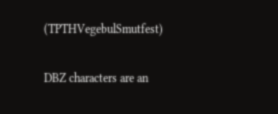(TPTHVegebulSmutfest)

DBZ characters are an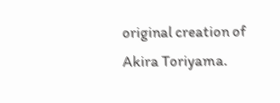original creation of Akira Toriyama.